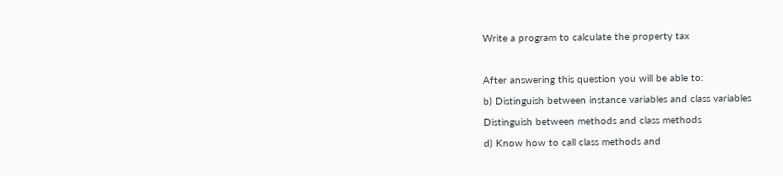Write a program to calculate the property tax

After answering this question you will be able to:
b) Distinguish between instance variables and class variables
Distinguish between methods and class methods
d) Know how to call class methods and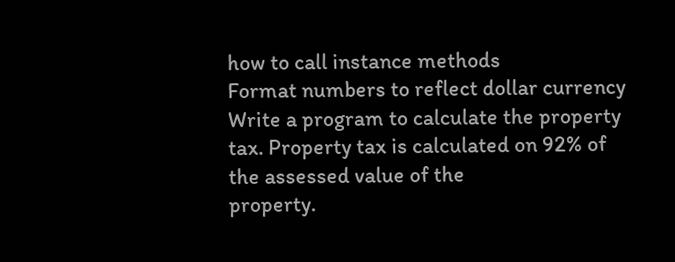how to call instance methods
Format numbers to reflect dollar currency
Write a program to calculate the property tax. Property tax is calculated on 92% of the assessed value of the
property.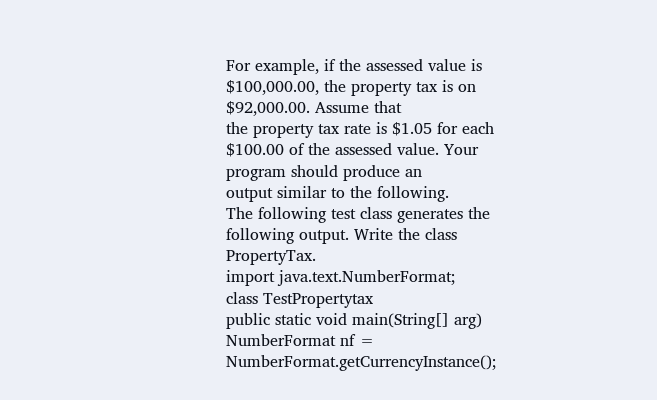For example, if the assessed value is $100,000.00, the property tax is on $92,000.00. Assume that
the property tax rate is $1.05 for each $100.00 of the assessed value. Your program should produce an
output similar to the following.
The following test class generates the following output. Write the class PropertyTax.
import java.text.NumberFormat;
class TestPropertytax
public static void main(String[] arg)
NumberFormat nf = NumberFormat.getCurrencyInstance();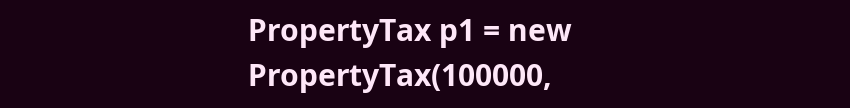PropertyTax p1 = new PropertyTax(100000,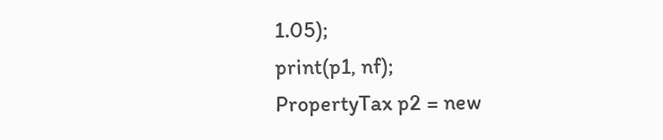1.05);
print(p1, nf);
PropertyTax p2 = new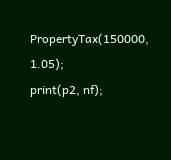PropertyTax(150000, 1.05);
print(p2, nf);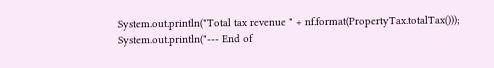System.out.println("Total tax revenue " + nf.format(PropertyTax.totalTax()));
System.out.println("--- End of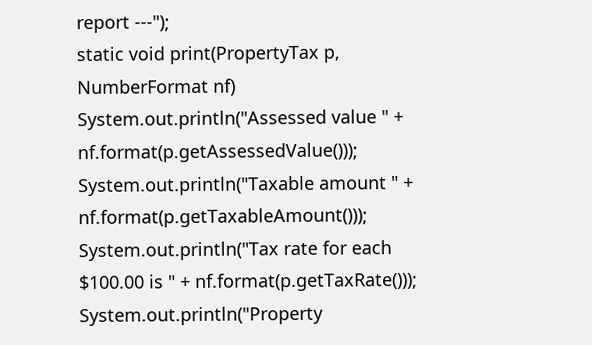report ---");
static void print(PropertyTax p, NumberFormat nf)
System.out.println("Assessed value " + nf.format(p.getAssessedValue()));
System.out.println("Taxable amount " + nf.format(p.getTaxableAmount()));
System.out.println("Tax rate for each $100.00 is " + nf.format(p.getTaxRate()));
System.out.println("Property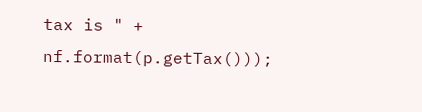tax is " + nf.format(p.getTax()));